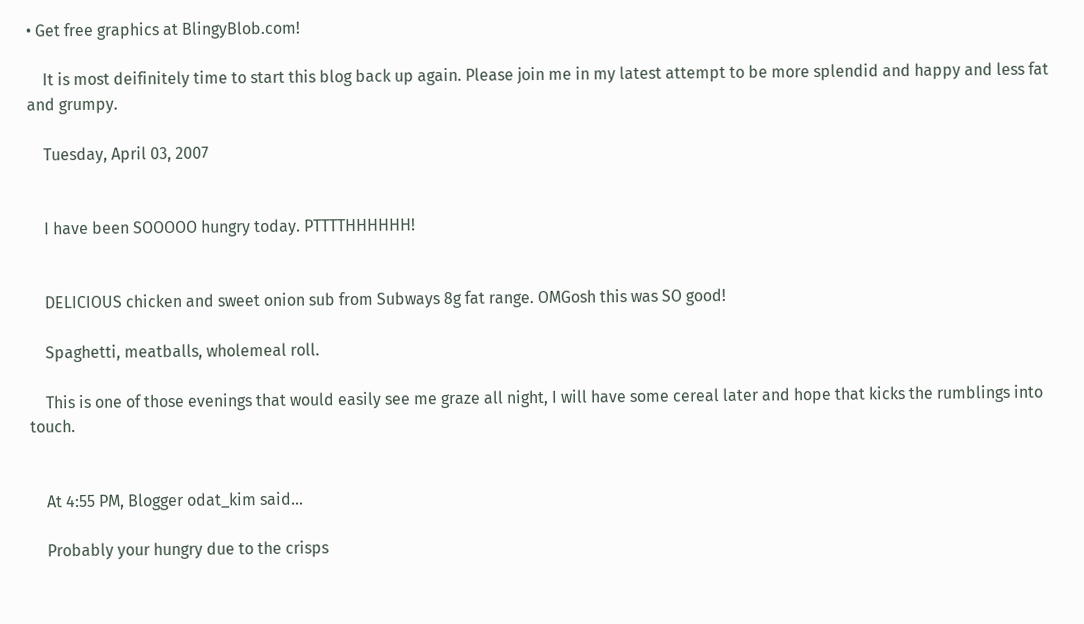• Get free graphics at BlingyBlob.com!

    It is most deifinitely time to start this blog back up again. Please join me in my latest attempt to be more splendid and happy and less fat and grumpy.

    Tuesday, April 03, 2007


    I have been SOOOOO hungry today. PTTTTHHHHHH!


    DELICIOUS chicken and sweet onion sub from Subways 8g fat range. OMGosh this was SO good!

    Spaghetti, meatballs, wholemeal roll.

    This is one of those evenings that would easily see me graze all night, I will have some cereal later and hope that kicks the rumblings into touch.


    At 4:55 PM, Blogger odat_kim said...

    Probably your hungry due to the crisps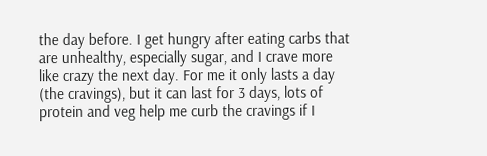the day before. I get hungry after eating carbs that are unhealthy, especially sugar, and I crave more like crazy the next day. For me it only lasts a day (the cravings), but it can last for 3 days, lots of protein and veg help me curb the cravings if I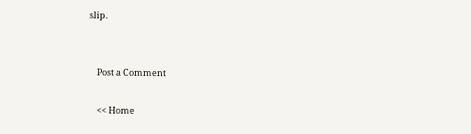slip.


    Post a Comment

    << Home